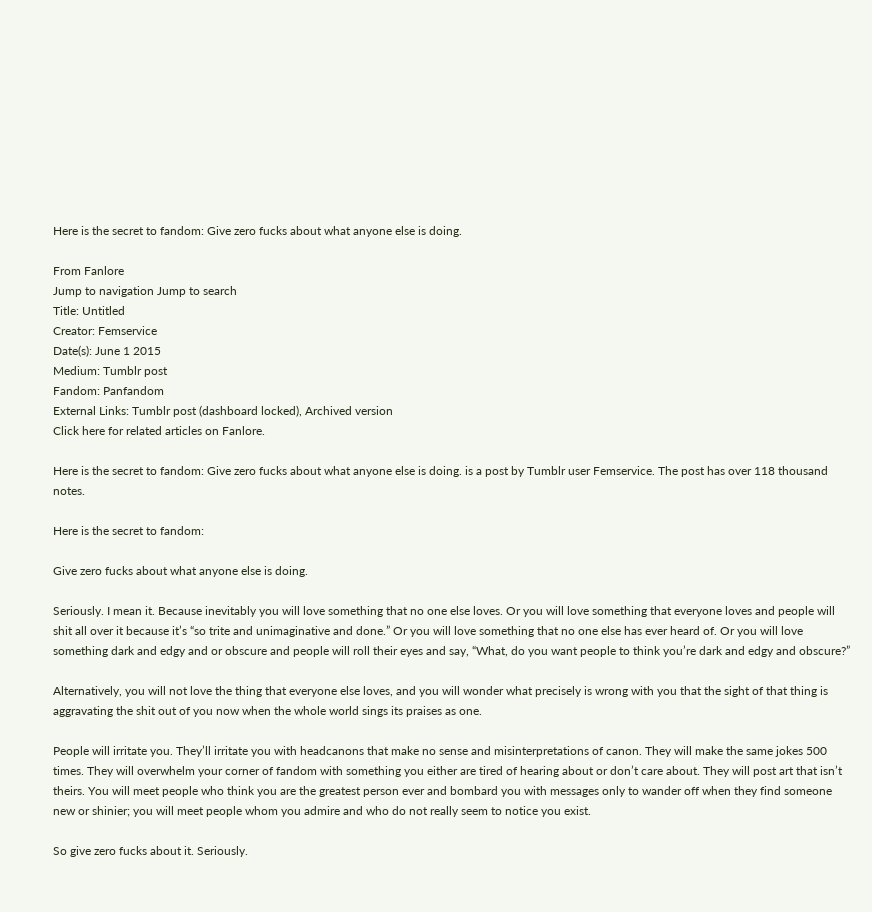Here is the secret to fandom: Give zero fucks about what anyone else is doing.

From Fanlore
Jump to navigation Jump to search
Title: Untitled
Creator: Femservice
Date(s): June 1 2015
Medium: Tumblr post
Fandom: Panfandom
External Links: Tumblr post (dashboard locked), Archived version
Click here for related articles on Fanlore.

Here is the secret to fandom: Give zero fucks about what anyone else is doing. is a post by Tumblr user Femservice. The post has over 118 thousand notes.

Here is the secret to fandom:

Give zero fucks about what anyone else is doing.

Seriously. I mean it. Because inevitably you will love something that no one else loves. Or you will love something that everyone loves and people will shit all over it because it’s “so trite and unimaginative and done.” Or you will love something that no one else has ever heard of. Or you will love something dark and edgy and or obscure and people will roll their eyes and say, “What, do you want people to think you’re dark and edgy and obscure?”

Alternatively, you will not love the thing that everyone else loves, and you will wonder what precisely is wrong with you that the sight of that thing is aggravating the shit out of you now when the whole world sings its praises as one.

People will irritate you. They’ll irritate you with headcanons that make no sense and misinterpretations of canon. They will make the same jokes 500 times. They will overwhelm your corner of fandom with something you either are tired of hearing about or don’t care about. They will post art that isn’t theirs. You will meet people who think you are the greatest person ever and bombard you with messages only to wander off when they find someone new or shinier; you will meet people whom you admire and who do not really seem to notice you exist.

So give zero fucks about it. Seriously.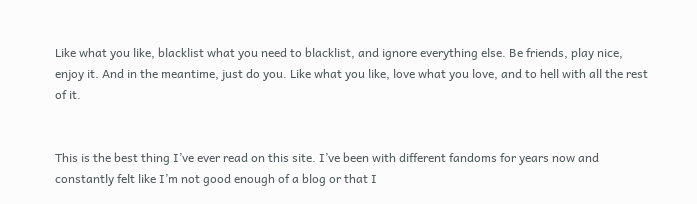Like what you like, blacklist what you need to blacklist, and ignore everything else. Be friends, play nice, enjoy it. And in the meantime, just do you. Like what you like, love what you love, and to hell with all the rest of it.


This is the best thing I’ve ever read on this site. I’ve been with different fandoms for years now and constantly felt like I’m not good enough of a blog or that I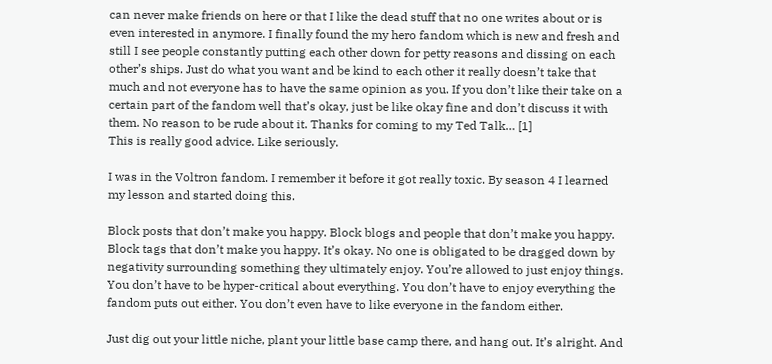can never make friends on here or that I like the dead stuff that no one writes about or is even interested in anymore. I finally found the my hero fandom which is new and fresh and still I see people constantly putting each other down for petty reasons and dissing on each other’s ships. Just do what you want and be kind to each other it really doesn’t take that much and not everyone has to have the same opinion as you. If you don’t like their take on a certain part of the fandom well that’s okay, just be like okay fine and don’t discuss it with them. No reason to be rude about it. Thanks for coming to my Ted Talk… [1]
This is really good advice. Like seriously.

I was in the Voltron fandom. I remember it before it got really toxic. By season 4 I learned my lesson and started doing this.

Block posts that don’t make you happy. Block blogs and people that don’t make you happy. Block tags that don’t make you happy. It’s okay. No one is obligated to be dragged down by negativity surrounding something they ultimately enjoy. You’re allowed to just enjoy things. You don’t have to be hyper-critical about everything. You don’t have to enjoy everything the fandom puts out either. You don’t even have to like everyone in the fandom either.

Just dig out your little niche, plant your little base camp there, and hang out. It’s alright. And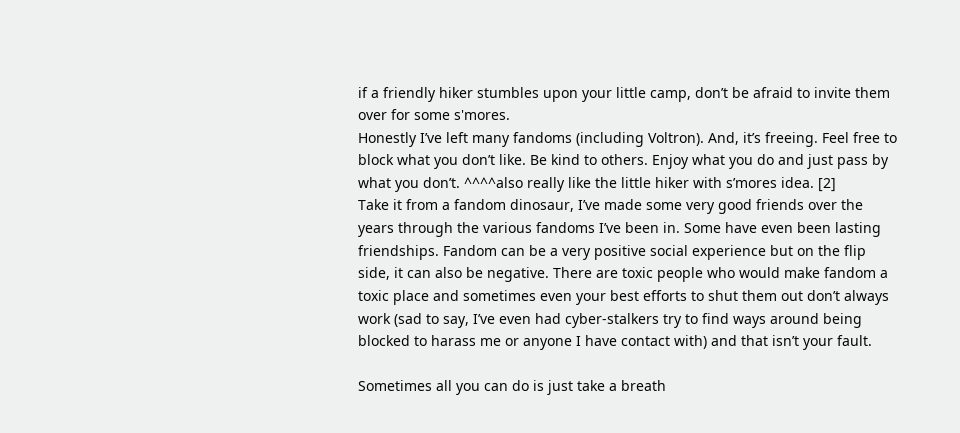if a friendly hiker stumbles upon your little camp, don’t be afraid to invite them over for some s'mores.
Honestly I’ve left many fandoms (including Voltron). And, it’s freeing. Feel free to block what you don’t like. Be kind to others. Enjoy what you do and just pass by what you don’t. ^^^^also really like the little hiker with s’mores idea. [2]
Take it from a fandom dinosaur, I’ve made some very good friends over the years through the various fandoms I’ve been in. Some have even been lasting friendships. Fandom can be a very positive social experience but on the flip side, it can also be negative. There are toxic people who would make fandom a toxic place and sometimes even your best efforts to shut them out don’t always work (sad to say, I’ve even had cyber-stalkers try to find ways around being blocked to harass me or anyone I have contact with) and that isn’t your fault.

Sometimes all you can do is just take a breath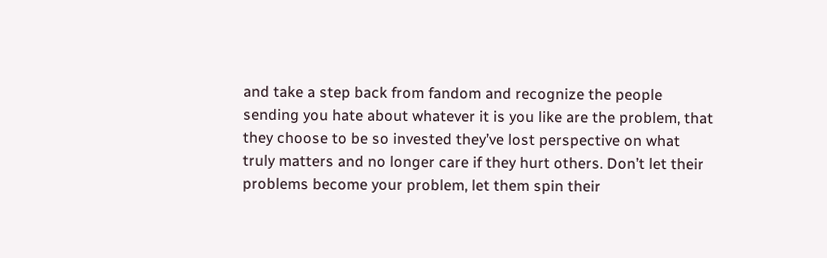and take a step back from fandom and recognize the people sending you hate about whatever it is you like are the problem, that they choose to be so invested they’ve lost perspective on what truly matters and no longer care if they hurt others. Don’t let their problems become your problem, let them spin their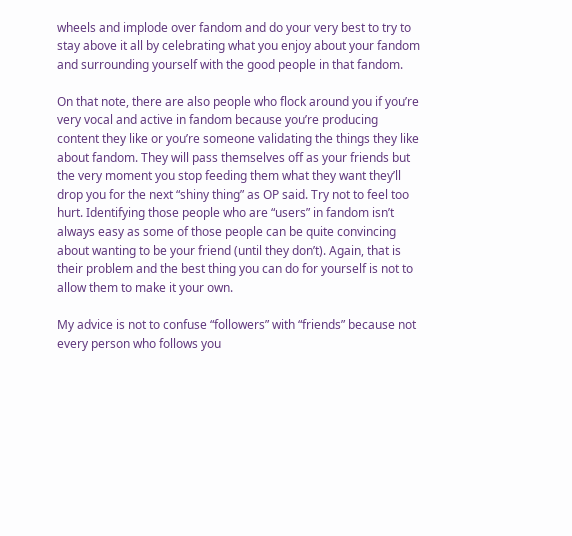wheels and implode over fandom and do your very best to try to stay above it all by celebrating what you enjoy about your fandom and surrounding yourself with the good people in that fandom.

On that note, there are also people who flock around you if you’re very vocal and active in fandom because you’re producing content they like or you’re someone validating the things they like about fandom. They will pass themselves off as your friends but the very moment you stop feeding them what they want they’ll drop you for the next “shiny thing” as OP said. Try not to feel too hurt. Identifying those people who are “users” in fandom isn’t always easy as some of those people can be quite convincing about wanting to be your friend (until they don’t). Again, that is their problem and the best thing you can do for yourself is not to allow them to make it your own.

My advice is not to confuse “followers” with “friends” because not every person who follows you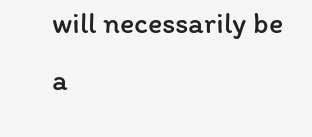will necessarily be a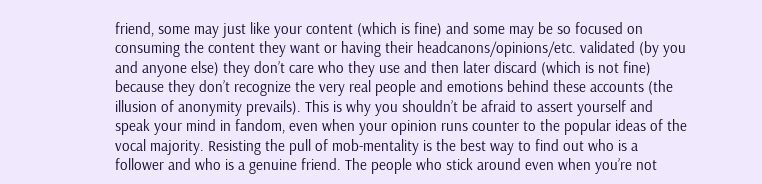friend, some may just like your content (which is fine) and some may be so focused on consuming the content they want or having their headcanons/opinions/etc. validated (by you and anyone else) they don’t care who they use and then later discard (which is not fine) because they don’t recognize the very real people and emotions behind these accounts (the illusion of anonymity prevails). This is why you shouldn’t be afraid to assert yourself and speak your mind in fandom, even when your opinion runs counter to the popular ideas of the vocal majority. Resisting the pull of mob-mentality is the best way to find out who is a follower and who is a genuine friend. The people who stick around even when you’re not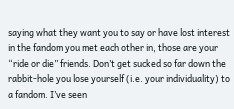saying what they want you to say or have lost interest in the fandom you met each other in, those are your “ride or die” friends. Don’t get sucked so far down the rabbit-hole you lose yourself (i.e. your individuality) to a fandom. I’ve seen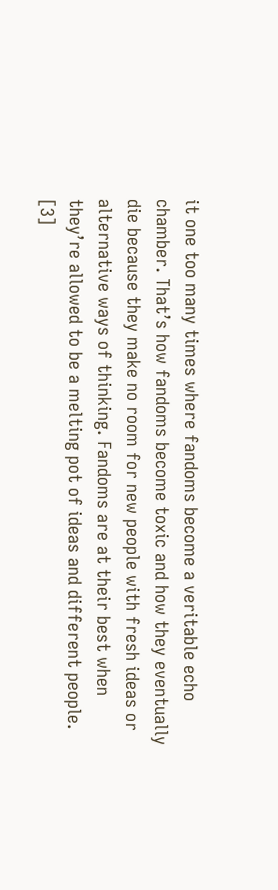it one too many times where fandoms become a veritable echo chamber. That’s how fandoms become toxic and how they eventually die because they make no room for new people with fresh ideas or alternative ways of thinking. Fandoms are at their best when they’re allowed to be a melting pot of ideas and different people. [3]